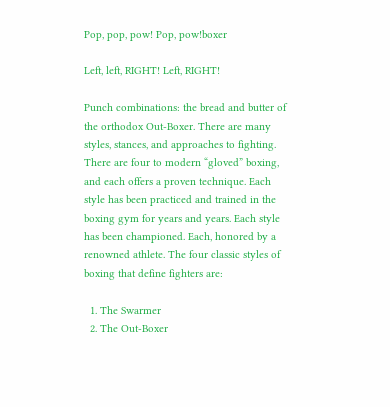Pop, pop, pow! Pop, pow!boxer

Left, left, RIGHT! Left, RIGHT!

Punch combinations: the bread and butter of the orthodox Out-Boxer. There are many styles, stances, and approaches to fighting. There are four to modern “gloved” boxing, and each offers a proven technique. Each style has been practiced and trained in the boxing gym for years and years. Each style has been championed. Each, honored by a renowned athlete. The four classic styles of boxing that define fighters are:

  1. The Swarmer
  2. The Out-Boxer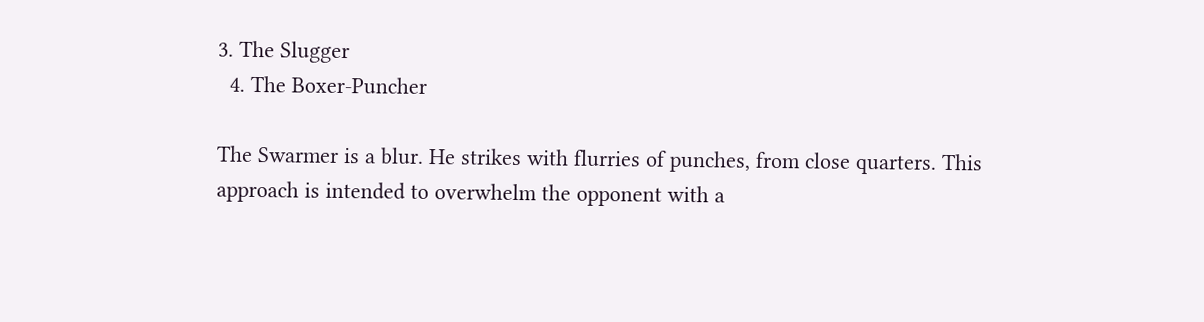3. The Slugger
  4. The Boxer-Puncher

The Swarmer is a blur. He strikes with flurries of punches, from close quarters. This approach is intended to overwhelm the opponent with a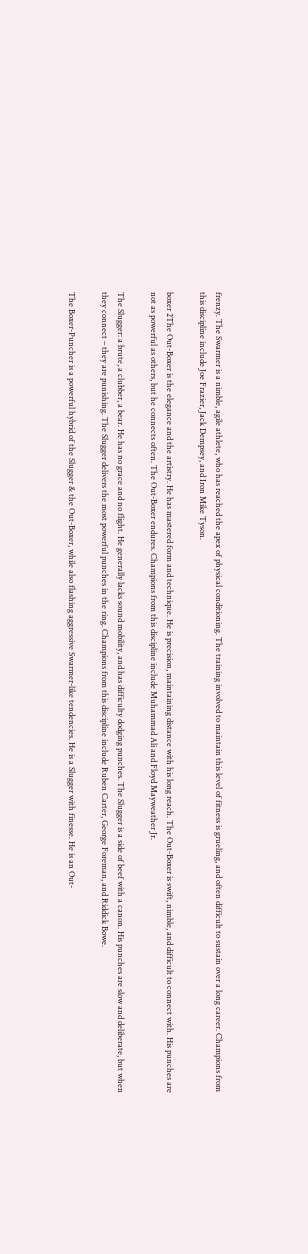frenzy. The Swarmer is a nimble, agile athlete, who has reached the apex of physical conditioning. The training involved to maintain this level of fitness is grueling, and often difficult to sustain over a long career. Champions from this discipline include Joe Frazier, Jack Dempsey, and Iron Mike Tyson.

boxer 2The Out-Boxer is the elegance and the artistry. He has mastered form and technique. He is precision, maintaining distance with his long reach. The Out-Boxer is swift, nimble, and difficult to connect with. His punches are not as powerful as others, but he connects often. The Out-Boxer endures. Champions from this discipline include Muhammad Ali and Floyd Mayweather Jr.

The Slugger: a brute, a clubber, a bear. He has no grace and no flight. He generally lacks sound mobility, and has difficulty dodging punches. The Slugger is a side of beef with a canon. His punches are slow and deliberate, but when they connect – they are punishing. The Slugger delivers the most powerful punches in the ring. Champions from this discipline include Ruben Carter, George Foreman, and Riddick Bowe.

The Boxer-Puncher is a powerful hybrid of the Slugger & the Out-Boxer, while also flashing aggressive Swarmer-like tendencies. He is a Slugger with finesse. He is an Out-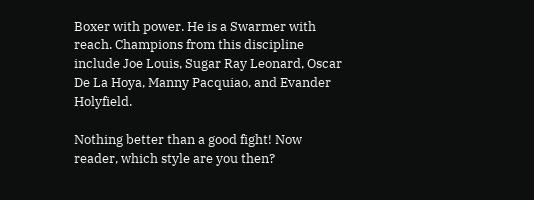Boxer with power. He is a Swarmer with reach. Champions from this discipline include Joe Louis, Sugar Ray Leonard, Oscar De La Hoya, Manny Pacquiao, and Evander Holyfield.

Nothing better than a good fight! Now reader, which style are you then?